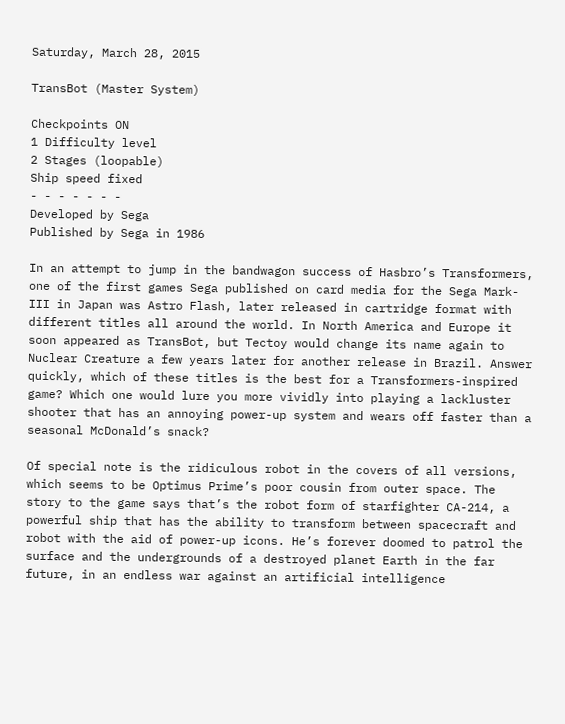Saturday, March 28, 2015

TransBot (Master System)

Checkpoints ON
1 Difficulty level
2 Stages (loopable)
Ship speed fixed
- - - - - - -
Developed by Sega
Published by Sega in 1986

In an attempt to jump in the bandwagon success of Hasbro’s Transformers, one of the first games Sega published on card media for the Sega Mark-III in Japan was Astro Flash, later released in cartridge format with different titles all around the world. In North America and Europe it soon appeared as TransBot, but Tectoy would change its name again to Nuclear Creature a few years later for another release in Brazil. Answer quickly, which of these titles is the best for a Transformers-inspired game? Which one would lure you more vividly into playing a lackluster shooter that has an annoying power-up system and wears off faster than a seasonal McDonald’s snack?

Of special note is the ridiculous robot in the covers of all versions, which seems to be Optimus Prime’s poor cousin from outer space. The story to the game says that’s the robot form of starfighter CA-214, a powerful ship that has the ability to transform between spacecraft and robot with the aid of power-up icons. He’s forever doomed to patrol the surface and the undergrounds of a destroyed planet Earth in the far future, in an endless war against an artificial intelligence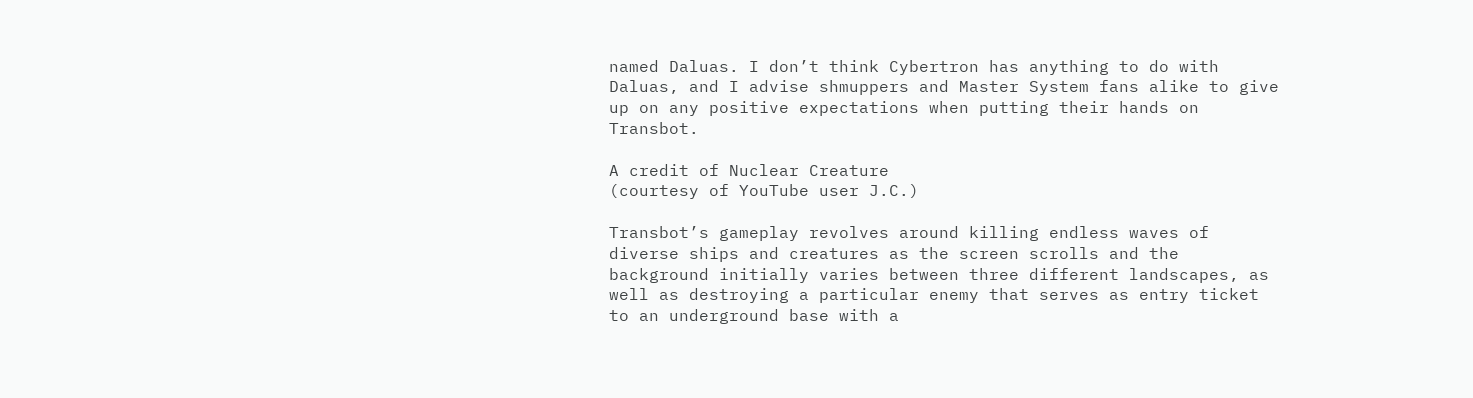named Daluas. I don’t think Cybertron has anything to do with Daluas, and I advise shmuppers and Master System fans alike to give up on any positive expectations when putting their hands on Transbot.

A credit of Nuclear Creature
(courtesy of YouTube user J.C.)

Transbot’s gameplay revolves around killing endless waves of diverse ships and creatures as the screen scrolls and the background initially varies between three different landscapes, as well as destroying a particular enemy that serves as entry ticket to an underground base with a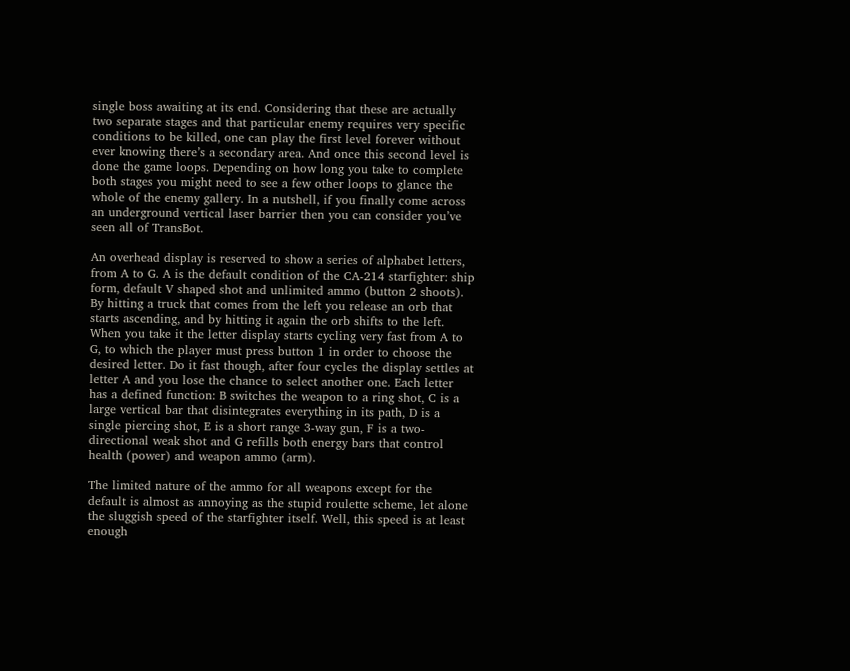single boss awaiting at its end. Considering that these are actually two separate stages and that particular enemy requires very specific conditions to be killed, one can play the first level forever without ever knowing there’s a secondary area. And once this second level is done the game loops. Depending on how long you take to complete both stages you might need to see a few other loops to glance the whole of the enemy gallery. In a nutshell, if you finally come across an underground vertical laser barrier then you can consider you’ve seen all of TransBot.

An overhead display is reserved to show a series of alphabet letters, from A to G. A is the default condition of the CA-214 starfighter: ship form, default V shaped shot and unlimited ammo (button 2 shoots). By hitting a truck that comes from the left you release an orb that starts ascending, and by hitting it again the orb shifts to the left. When you take it the letter display starts cycling very fast from A to G, to which the player must press button 1 in order to choose the desired letter. Do it fast though, after four cycles the display settles at letter A and you lose the chance to select another one. Each letter has a defined function: B switches the weapon to a ring shot, C is a large vertical bar that disintegrates everything in its path, D is a single piercing shot, E is a short range 3-way gun, F is a two-directional weak shot and G refills both energy bars that control health (power) and weapon ammo (arm).

The limited nature of the ammo for all weapons except for the default is almost as annoying as the stupid roulette scheme, let alone the sluggish speed of the starfighter itself. Well, this speed is at least enough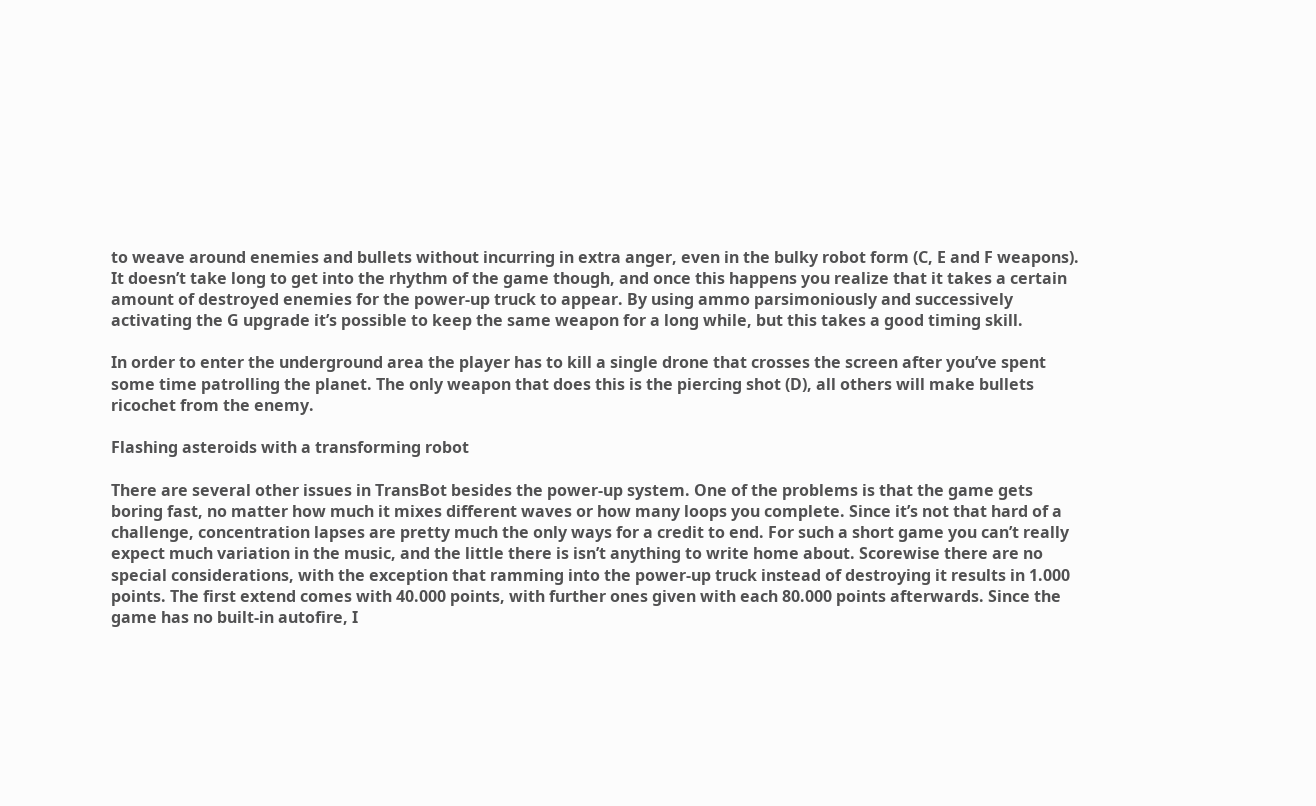to weave around enemies and bullets without incurring in extra anger, even in the bulky robot form (C, E and F weapons). It doesn’t take long to get into the rhythm of the game though, and once this happens you realize that it takes a certain amount of destroyed enemies for the power-up truck to appear. By using ammo parsimoniously and successively activating the G upgrade it’s possible to keep the same weapon for a long while, but this takes a good timing skill.

In order to enter the underground area the player has to kill a single drone that crosses the screen after you’ve spent some time patrolling the planet. The only weapon that does this is the piercing shot (D), all others will make bullets ricochet from the enemy.

Flashing asteroids with a transforming robot

There are several other issues in TransBot besides the power-up system. One of the problems is that the game gets boring fast, no matter how much it mixes different waves or how many loops you complete. Since it’s not that hard of a challenge, concentration lapses are pretty much the only ways for a credit to end. For such a short game you can’t really expect much variation in the music, and the little there is isn’t anything to write home about. Scorewise there are no special considerations, with the exception that ramming into the power-up truck instead of destroying it results in 1.000 points. The first extend comes with 40.000 points, with further ones given with each 80.000 points afterwards. Since the game has no built-in autofire, I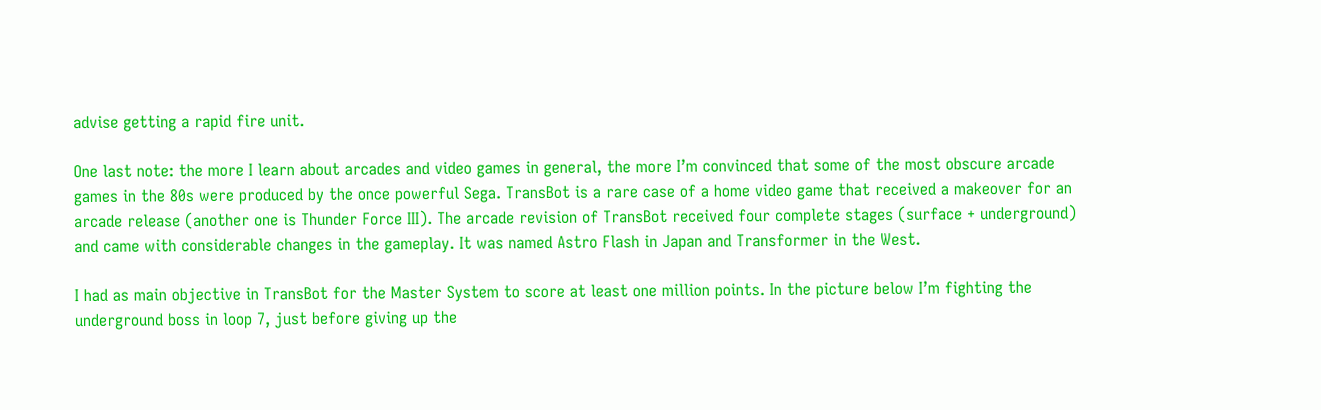advise getting a rapid fire unit.

One last note: the more I learn about arcades and video games in general, the more I’m convinced that some of the most obscure arcade games in the 80s were produced by the once powerful Sega. TransBot is a rare case of a home video game that received a makeover for an arcade release (another one is Thunder Force III). The arcade revision of TransBot received four complete stages (surface + underground) and came with considerable changes in the gameplay. It was named Astro Flash in Japan and Transformer in the West.

I had as main objective in TransBot for the Master System to score at least one million points. In the picture below I’m fighting the underground boss in loop 7, just before giving up the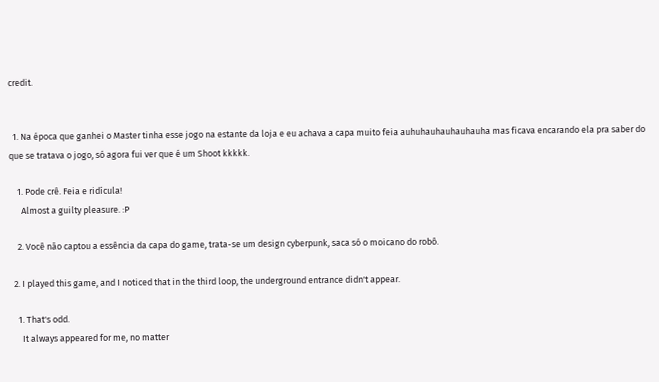credit.


  1. Na época que ganhei o Master tinha esse jogo na estante da loja e eu achava a capa muito feia auhuhauhauhauhauha mas ficava encarando ela pra saber do que se tratava o jogo, só agora fui ver que é um Shoot kkkkk.

    1. Pode crê. Feia e ridícula!
      Almost a guilty pleasure. :P

    2. Você não captou a essência da capa do game, trata-se um design cyberpunk, saca só o moicano do robô.

  2. I played this game, and I noticed that in the third loop, the underground entrance didn't appear.

    1. That's odd.
      It always appeared for me, no matter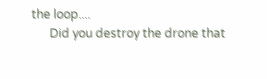the loop....
      Did you destroy the drone that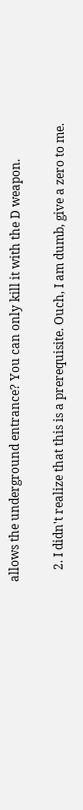allows the underground entrance? You can only kill it with the D weapon.

    2. I didn't realize that this is a prerequisite. Ouch, I am dumb, give a zero to me.